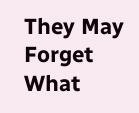They May Forget What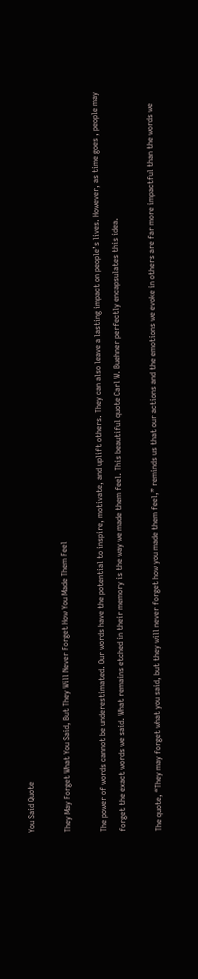You Said Quote

They May Forget What You Said, But They Will Never Forget How You Made Them Feel

The power of words cannot be underestimated. Our words have the potential to inspire, motivate, and uplift others. They can also leave a lasting impact on people’s lives. However, as time goes , people may forget the exact words we said. What remains etched in their memory is the way we made them feel. This beautiful quote Carl W. Buehner perfectly encapsulates this idea.

The quote, “They may forget what you said, but they will never forget how you made them feel,” reminds us that our actions and the emotions we evoke in others are far more impactful than the words we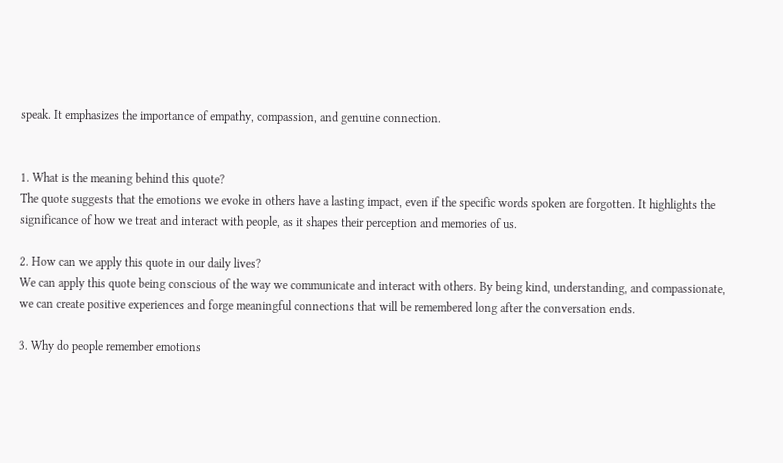speak. It emphasizes the importance of empathy, compassion, and genuine connection.


1. What is the meaning behind this quote?
The quote suggests that the emotions we evoke in others have a lasting impact, even if the specific words spoken are forgotten. It highlights the significance of how we treat and interact with people, as it shapes their perception and memories of us.

2. How can we apply this quote in our daily lives?
We can apply this quote being conscious of the way we communicate and interact with others. By being kind, understanding, and compassionate, we can create positive experiences and forge meaningful connections that will be remembered long after the conversation ends.

3. Why do people remember emotions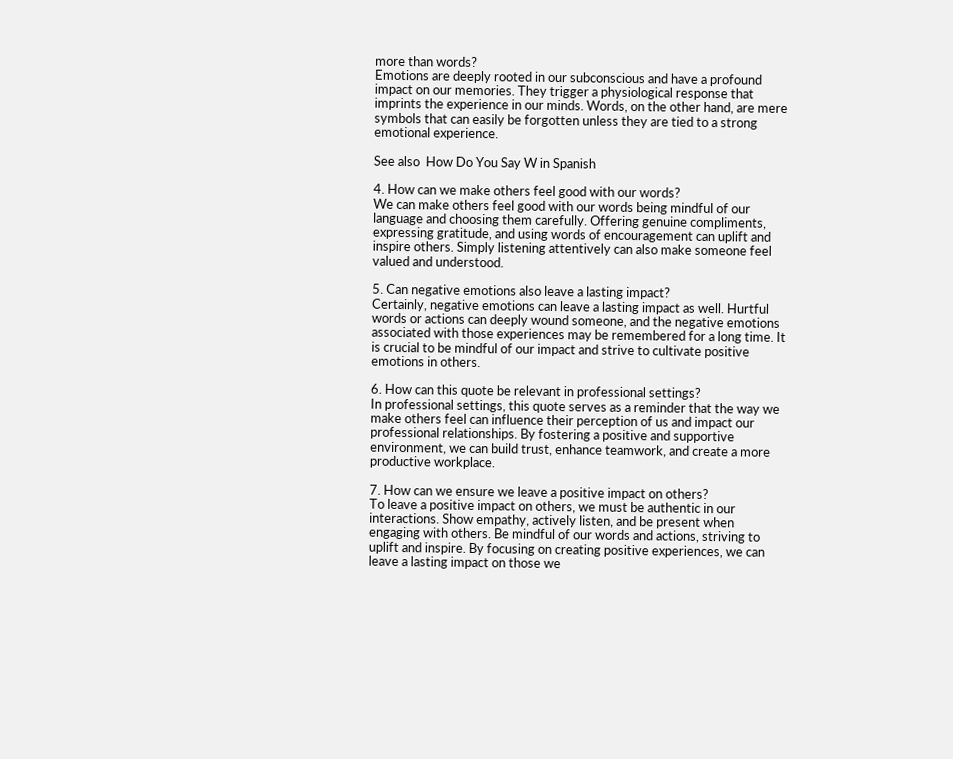more than words?
Emotions are deeply rooted in our subconscious and have a profound impact on our memories. They trigger a physiological response that imprints the experience in our minds. Words, on the other hand, are mere symbols that can easily be forgotten unless they are tied to a strong emotional experience.

See also  How Do You Say W in Spanish

4. How can we make others feel good with our words?
We can make others feel good with our words being mindful of our language and choosing them carefully. Offering genuine compliments, expressing gratitude, and using words of encouragement can uplift and inspire others. Simply listening attentively can also make someone feel valued and understood.

5. Can negative emotions also leave a lasting impact?
Certainly, negative emotions can leave a lasting impact as well. Hurtful words or actions can deeply wound someone, and the negative emotions associated with those experiences may be remembered for a long time. It is crucial to be mindful of our impact and strive to cultivate positive emotions in others.

6. How can this quote be relevant in professional settings?
In professional settings, this quote serves as a reminder that the way we make others feel can influence their perception of us and impact our professional relationships. By fostering a positive and supportive environment, we can build trust, enhance teamwork, and create a more productive workplace.

7. How can we ensure we leave a positive impact on others?
To leave a positive impact on others, we must be authentic in our interactions. Show empathy, actively listen, and be present when engaging with others. Be mindful of our words and actions, striving to uplift and inspire. By focusing on creating positive experiences, we can leave a lasting impact on those we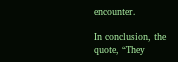encounter.

In conclusion, the quote, “They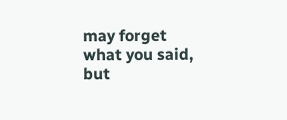may forget what you said, but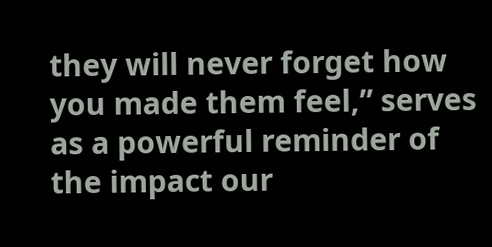they will never forget how you made them feel,” serves as a powerful reminder of the impact our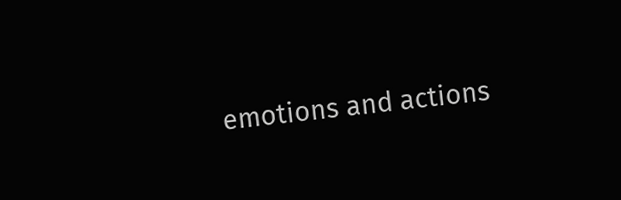emotions and actions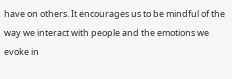have on others. It encourages us to be mindful of the way we interact with people and the emotions we evoke in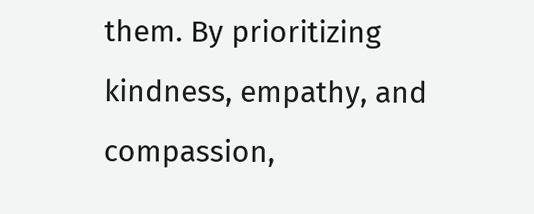them. By prioritizing kindness, empathy, and compassion,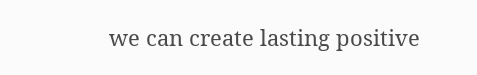we can create lasting positive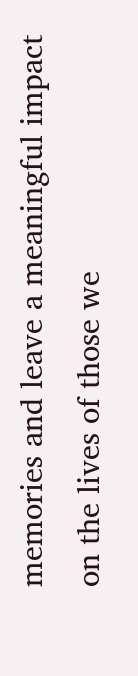memories and leave a meaningful impact on the lives of those we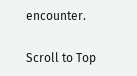encounter.

Scroll to Top